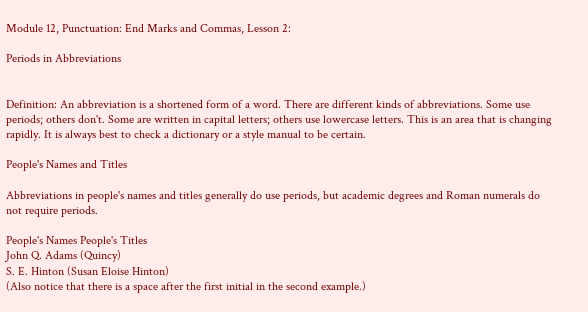Module 12, Punctuation: End Marks and Commas, Lesson 2:

Periods in Abbreviations


Definition: An abbreviation is a shortened form of a word. There are different kinds of abbreviations. Some use periods; others don't. Some are written in capital letters; others use lowercase letters. This is an area that is changing rapidly. It is always best to check a dictionary or a style manual to be certain.

People's Names and Titles

Abbreviations in people's names and titles generally do use periods, but academic degrees and Roman numerals do not require periods.

People's Names People's Titles
John Q. Adams (Quincy)
S. E. Hinton (Susan Eloise Hinton)
(Also notice that there is a space after the first initial in the second example.)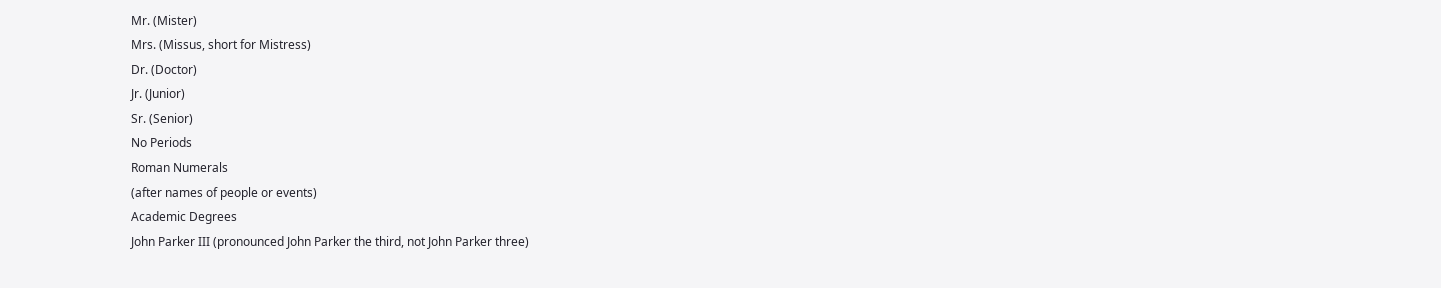Mr. (Mister)
Mrs. (Missus, short for Mistress)
Dr. (Doctor)
Jr. (Junior)
Sr. (Senior)
No Periods
Roman Numerals
(after names of people or events)
Academic Degrees
John Parker III (pronounced John Parker the third, not John Parker three)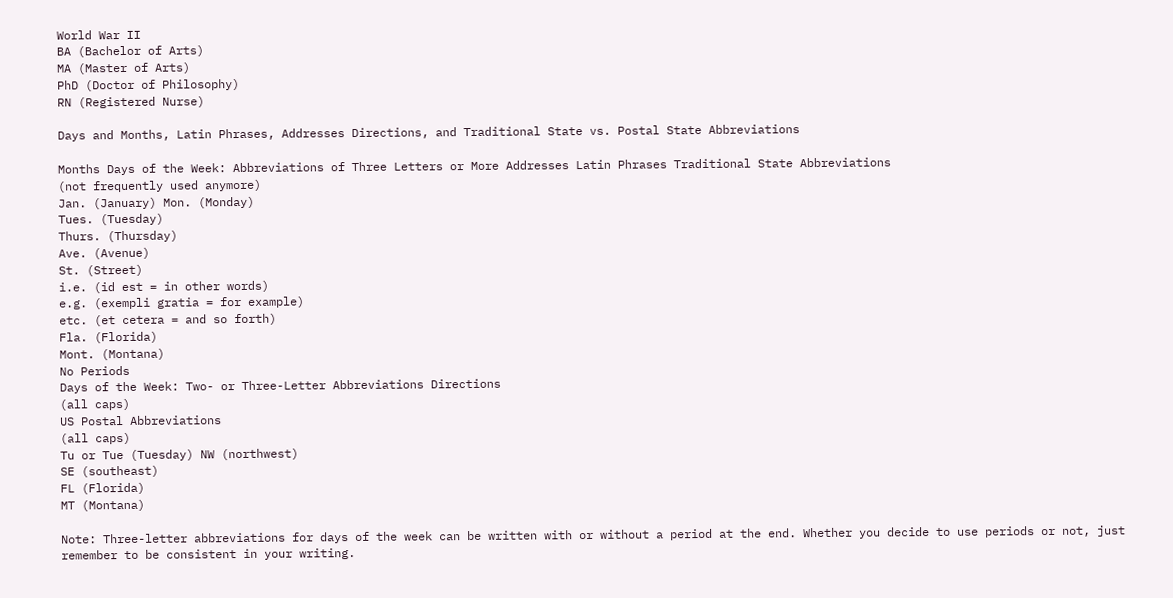World War II
BA (Bachelor of Arts)
MA (Master of Arts)
PhD (Doctor of Philosophy)
RN (Registered Nurse)

Days and Months, Latin Phrases, Addresses Directions, and Traditional State vs. Postal State Abbreviations

Months Days of the Week: Abbreviations of Three Letters or More Addresses Latin Phrases Traditional State Abbreviations
(not frequently used anymore)
Jan. (January) Mon. (Monday)
Tues. (Tuesday)
Thurs. (Thursday)
Ave. (Avenue)
St. (Street)
i.e. (id est = in other words)
e.g. (exempli gratia = for example)
etc. (et cetera = and so forth)
Fla. (Florida)
Mont. (Montana)
No Periods
Days of the Week: Two- or Three-Letter Abbreviations Directions
(all caps)
US Postal Abbreviations
(all caps)
Tu or Tue (Tuesday) NW (northwest)
SE (southeast)
FL (Florida)
MT (Montana)

Note: Three-letter abbreviations for days of the week can be written with or without a period at the end. Whether you decide to use periods or not, just remember to be consistent in your writing.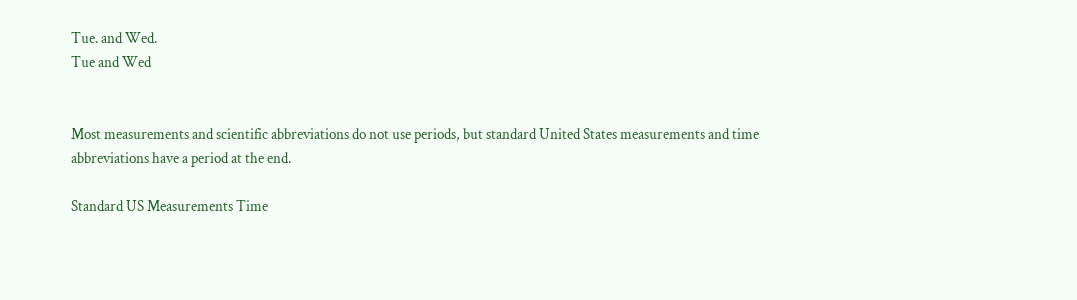Tue. and Wed.
Tue and Wed


Most measurements and scientific abbreviations do not use periods, but standard United States measurements and time abbreviations have a period at the end.

Standard US Measurements Time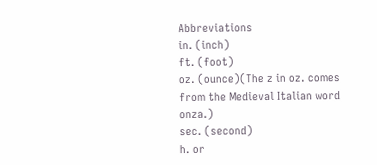Abbreviations
in. (inch)
ft. (foot)
oz. (ounce)(The z in oz. comes from the Medieval Italian word onza.)
sec. (second)
h. or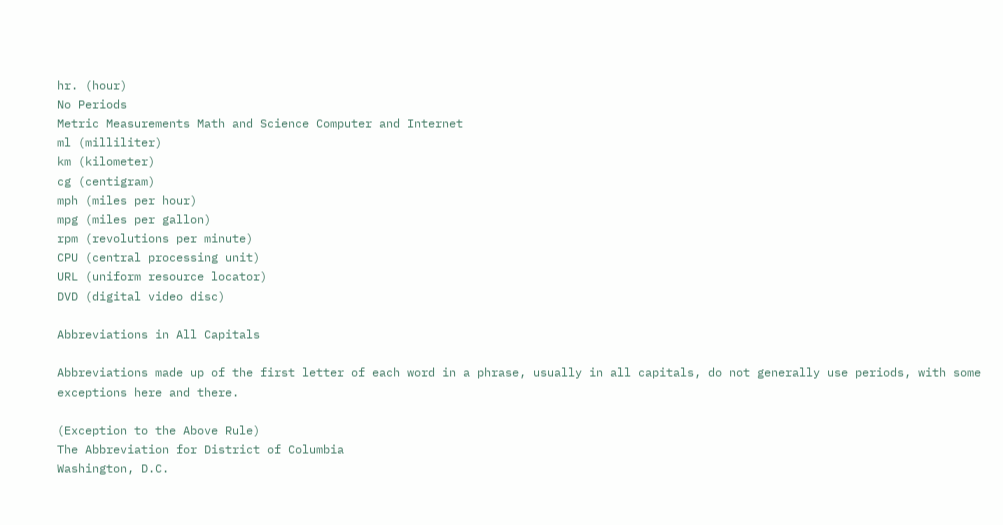hr. (hour)
No Periods
Metric Measurements Math and Science Computer and Internet
ml (milliliter)
km (kilometer)
cg (centigram)
mph (miles per hour)
mpg (miles per gallon)
rpm (revolutions per minute)
CPU (central processing unit)
URL (uniform resource locator)
DVD (digital video disc)

Abbreviations in All Capitals

Abbreviations made up of the first letter of each word in a phrase, usually in all capitals, do not generally use periods, with some exceptions here and there.

(Exception to the Above Rule)
The Abbreviation for District of Columbia
Washington, D.C.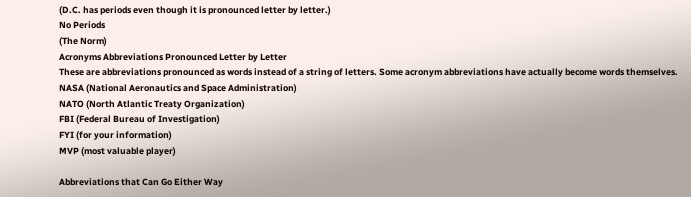(D.C. has periods even though it is pronounced letter by letter.)
No Periods
(The Norm)
Acronyms Abbreviations Pronounced Letter by Letter
These are abbreviations pronounced as words instead of a string of letters. Some acronym abbreviations have actually become words themselves.
NASA (National Aeronautics and Space Administration)
NATO (North Atlantic Treaty Organization)
FBI (Federal Bureau of Investigation)
FYI (for your information)
MVP (most valuable player)

Abbreviations that Can Go Either Way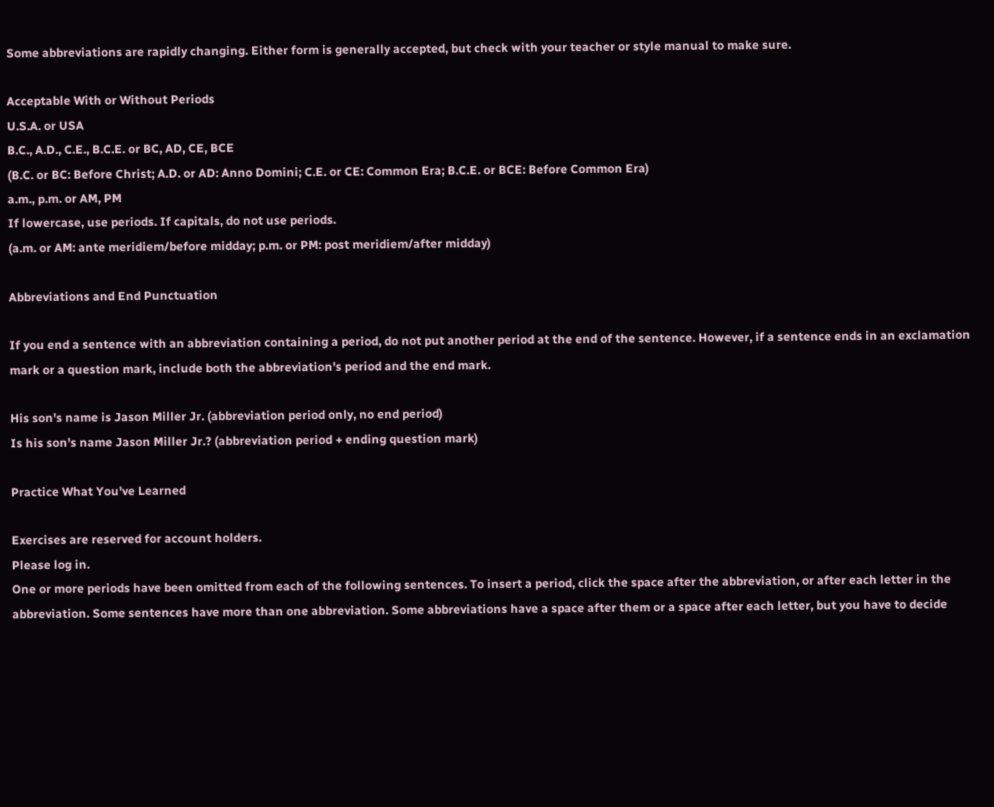Some abbreviations are rapidly changing. Either form is generally accepted, but check with your teacher or style manual to make sure.

Acceptable With or Without Periods
U.S.A. or USA
B.C., A.D., C.E., B.C.E. or BC, AD, CE, BCE
(B.C. or BC: Before Christ; A.D. or AD: Anno Domini; C.E. or CE: Common Era; B.C.E. or BCE: Before Common Era)
a.m., p.m. or AM, PM
If lowercase, use periods. If capitals, do not use periods.
(a.m. or AM: ante meridiem/before midday; p.m. or PM: post meridiem/after midday)

Abbreviations and End Punctuation

If you end a sentence with an abbreviation containing a period, do not put another period at the end of the sentence. However, if a sentence ends in an exclamation mark or a question mark, include both the abbreviation's period and the end mark.

His son's name is Jason Miller Jr. (abbreviation period only, no end period)
Is his son's name Jason Miller Jr.? (abbreviation period + ending question mark)

Practice What You've Learned

Exercises are reserved for account holders.
Please log in.
One or more periods have been omitted from each of the following sentences. To insert a period, click the space after the abbreviation, or after each letter in the abbreviation. Some sentences have more than one abbreviation. Some abbreviations have a space after them or a space after each letter, but you have to decide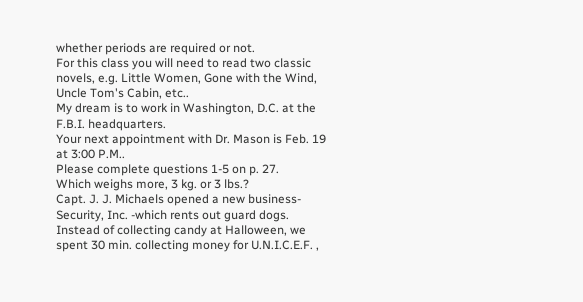whether periods are required or not.
For this class you will need to read two classic novels, e.g. Little Women, Gone with the Wind, Uncle Tom's Cabin, etc..
My dream is to work in Washington, D.C. at the F.B.I. headquarters.
Your next appointment with Dr. Mason is Feb. 19 at 3:00 P.M..
Please complete questions 1-5 on p. 27.
Which weighs more, 3 kg. or 3 lbs.?
Capt. J. J. Michaels opened a new business-Security, Inc. -which rents out guard dogs.
Instead of collecting candy at Halloween, we spent 30 min. collecting money for U.N.I.C.E.F. ,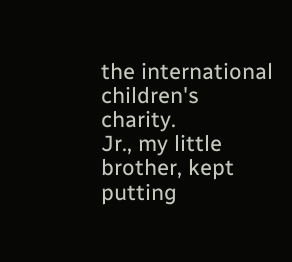the international children's charity.
Jr., my little brother, kept putting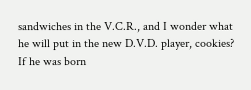sandwiches in the V.C.R., and I wonder what he will put in the new D.V.D. player, cookies?
If he was born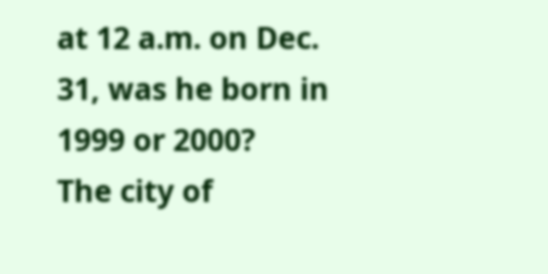at 12 a.m. on Dec. 31, was he born in 1999 or 2000?
The city of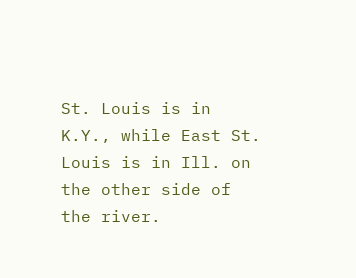St. Louis is in K.Y., while East St. Louis is in Ill. on the other side of the river.